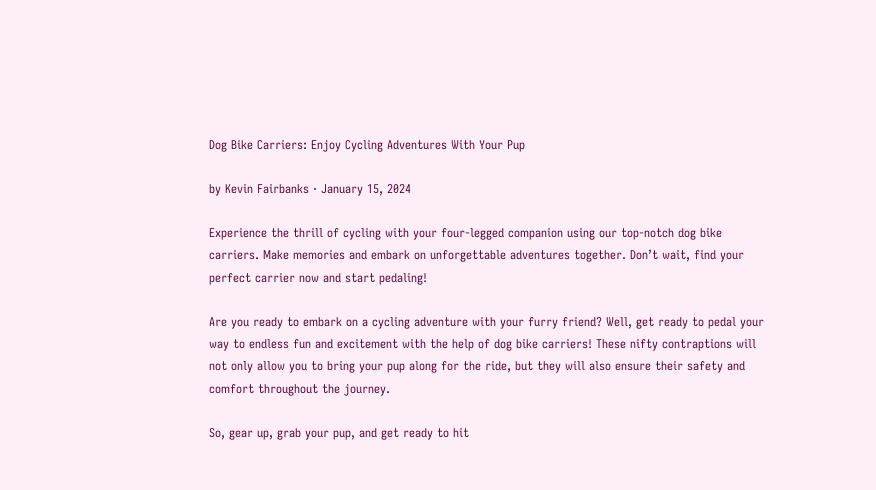Dog Bike Carriers: Enjoy Cycling Adventures With Your Pup

by Kevin Fairbanks · January 15, 2024

Experience the thrill of cycling with your four-legged companion using our top-notch dog bike carriers. Make memories and embark on unforgettable adventures together. Don’t wait, find your perfect carrier now and start pedaling!

Are you ready to embark on a cycling adventure with your furry friend? Well, get ready to pedal your way to endless fun and excitement with the help of dog bike carriers! These nifty contraptions will not only allow you to bring your pup along for the ride, but they will also ensure their safety and comfort throughout the journey.

So, gear up, grab your pup, and get ready to hit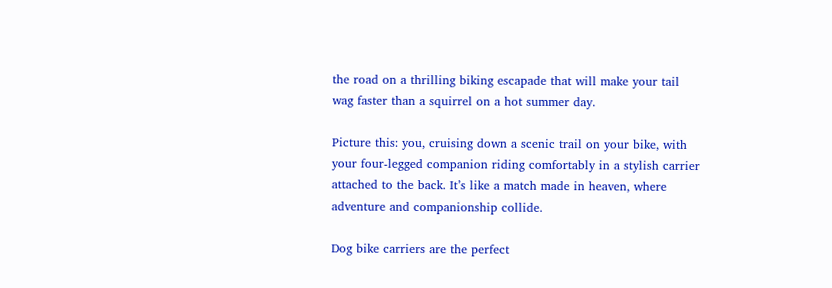the road on a thrilling biking escapade that will make your tail wag faster than a squirrel on a hot summer day.

Picture this: you, cruising down a scenic trail on your bike, with your four-legged companion riding comfortably in a stylish carrier attached to the back. It’s like a match made in heaven, where adventure and companionship collide.

Dog bike carriers are the perfect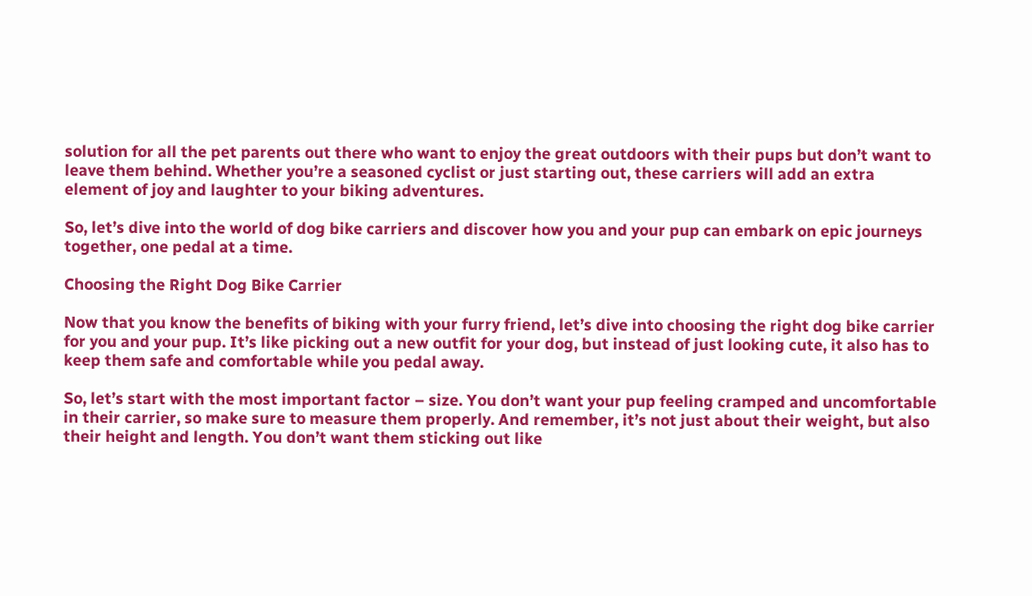solution for all the pet parents out there who want to enjoy the great outdoors with their pups but don’t want to leave them behind. Whether you’re a seasoned cyclist or just starting out, these carriers will add an extra element of joy and laughter to your biking adventures.

So, let’s dive into the world of dog bike carriers and discover how you and your pup can embark on epic journeys together, one pedal at a time.

Choosing the Right Dog Bike Carrier

Now that you know the benefits of biking with your furry friend, let’s dive into choosing the right dog bike carrier for you and your pup. It’s like picking out a new outfit for your dog, but instead of just looking cute, it also has to keep them safe and comfortable while you pedal away.

So, let’s start with the most important factor – size. You don’t want your pup feeling cramped and uncomfortable in their carrier, so make sure to measure them properly. And remember, it’s not just about their weight, but also their height and length. You don’t want them sticking out like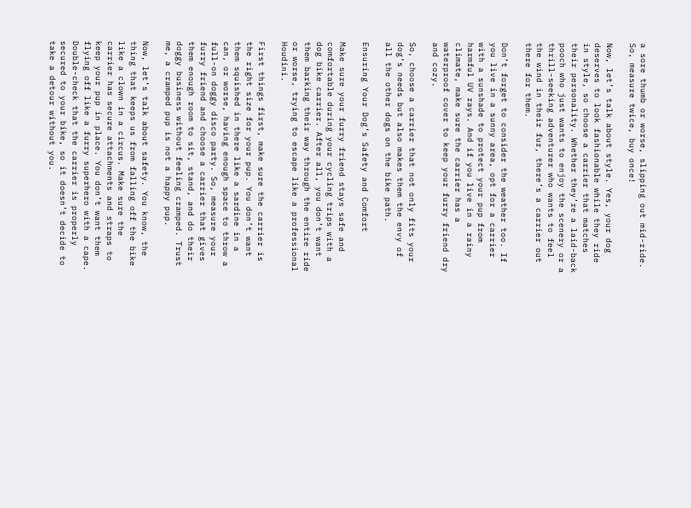a sore thumb or worse, slipping out mid-ride. So, measure twice, buy once!

Now, let’s talk about style. Yes, your dog deserves to look fashionable while they ride in style, so choose a carrier that matches their personality. Whether they’re a laid-back pooch who just wants to enjoy the scenery or a thrill-seeking adventurer who wants to feel the wind in their fur, there’s a carrier out there for them.

Don’t forget to consider the weather too. If you live in a sunny area, opt for a carrier with a sunshade to protect your pup from harmful UV rays. And if you live in a rainy climate, make sure the carrier has a waterproof cover to keep your furry friend dry and cozy.

So, choose a carrier that not only fits your dog’s needs but also makes them the envy of all the other dogs on the bike path.

Ensuring Your Dog’s Safety and Comfort

Make sure your furry friend stays safe and comfortable during your cycling trips with a dog bike carrier. After all, you don’t want them barking their way through the entire ride or worse, trying to escape like a professional Houdini.

First things first, make sure the carrier is the right size for your pup. You don’t want them squished in there like a sardine in a can, or worse, having enough space to throw a full-on doggy disco party. So, measure your furry friend and choose a carrier that gives them enough room to sit, stand, and do their doggy business without feeling cramped. Trust me, a cramped pup is not a happy pup.

Now, let’s talk about safety. You know, the thing that keeps us from falling off the bike like a clown in a circus. Make sure the carrier has secure attachments and straps to keep your pup in place. You don’t want them flying off like a furry superhero with a cape. Double-check that the carrier is properly secured to your bike, so it doesn’t decide to take a detour without you.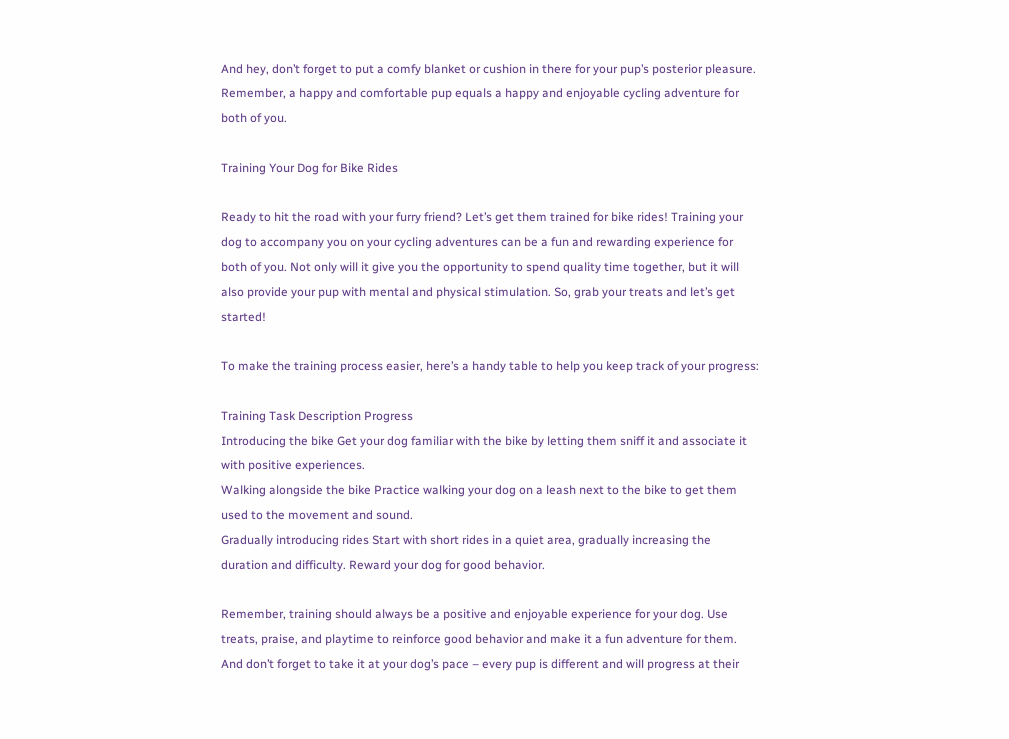And hey, don’t forget to put a comfy blanket or cushion in there for your pup’s posterior pleasure. Remember, a happy and comfortable pup equals a happy and enjoyable cycling adventure for both of you.

Training Your Dog for Bike Rides

Ready to hit the road with your furry friend? Let’s get them trained for bike rides! Training your dog to accompany you on your cycling adventures can be a fun and rewarding experience for both of you. Not only will it give you the opportunity to spend quality time together, but it will also provide your pup with mental and physical stimulation. So, grab your treats and let’s get started!

To make the training process easier, here’s a handy table to help you keep track of your progress:

Training Task Description Progress
Introducing the bike Get your dog familiar with the bike by letting them sniff it and associate it with positive experiences.
Walking alongside the bike Practice walking your dog on a leash next to the bike to get them used to the movement and sound.
Gradually introducing rides Start with short rides in a quiet area, gradually increasing the duration and difficulty. Reward your dog for good behavior.

Remember, training should always be a positive and enjoyable experience for your dog. Use treats, praise, and playtime to reinforce good behavior and make it a fun adventure for them. And don’t forget to take it at your dog’s pace – every pup is different and will progress at their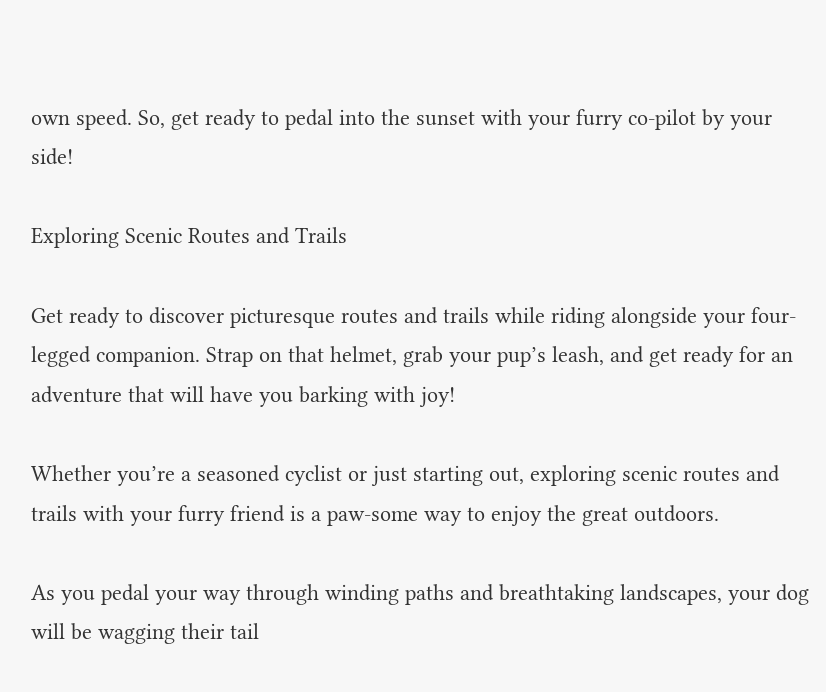own speed. So, get ready to pedal into the sunset with your furry co-pilot by your side!

Exploring Scenic Routes and Trails

Get ready to discover picturesque routes and trails while riding alongside your four-legged companion. Strap on that helmet, grab your pup’s leash, and get ready for an adventure that will have you barking with joy!

Whether you’re a seasoned cyclist or just starting out, exploring scenic routes and trails with your furry friend is a paw-some way to enjoy the great outdoors.

As you pedal your way through winding paths and breathtaking landscapes, your dog will be wagging their tail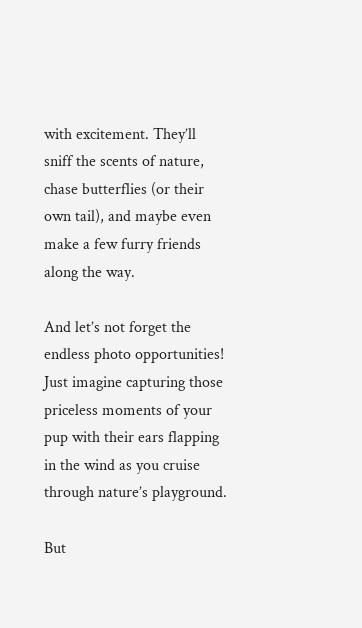with excitement. They’ll sniff the scents of nature, chase butterflies (or their own tail), and maybe even make a few furry friends along the way.

And let’s not forget the endless photo opportunities! Just imagine capturing those priceless moments of your pup with their ears flapping in the wind as you cruise through nature’s playground.

But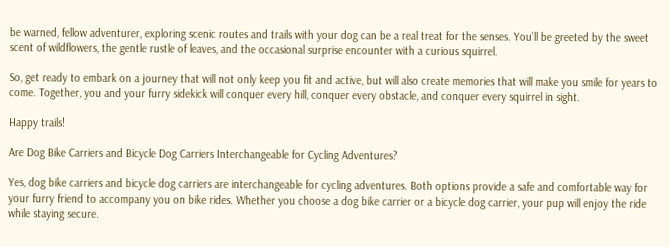be warned, fellow adventurer, exploring scenic routes and trails with your dog can be a real treat for the senses. You’ll be greeted by the sweet scent of wildflowers, the gentle rustle of leaves, and the occasional surprise encounter with a curious squirrel.

So, get ready to embark on a journey that will not only keep you fit and active, but will also create memories that will make you smile for years to come. Together, you and your furry sidekick will conquer every hill, conquer every obstacle, and conquer every squirrel in sight.

Happy trails!

Are Dog Bike Carriers and Bicycle Dog Carriers Interchangeable for Cycling Adventures?

Yes, dog bike carriers and bicycle dog carriers are interchangeable for cycling adventures. Both options provide a safe and comfortable way for your furry friend to accompany you on bike rides. Whether you choose a dog bike carrier or a bicycle dog carrier, your pup will enjoy the ride while staying secure.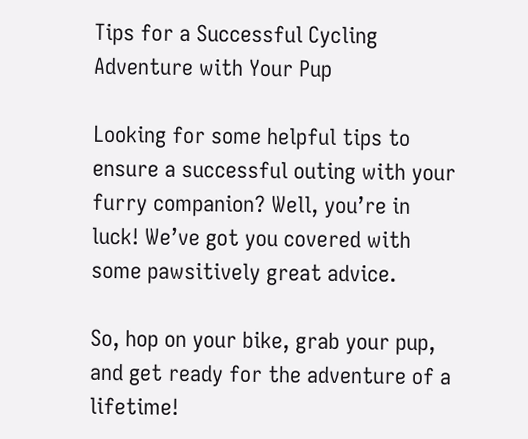Tips for a Successful Cycling Adventure with Your Pup

Looking for some helpful tips to ensure a successful outing with your furry companion? Well, you’re in luck! We’ve got you covered with some pawsitively great advice.

So, hop on your bike, grab your pup, and get ready for the adventure of a lifetime!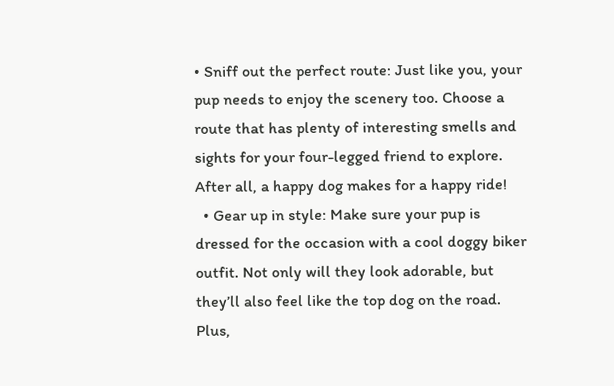• Sniff out the perfect route: Just like you, your pup needs to enjoy the scenery too. Choose a route that has plenty of interesting smells and sights for your four-legged friend to explore. After all, a happy dog makes for a happy ride!
  • Gear up in style: Make sure your pup is dressed for the occasion with a cool doggy biker outfit. Not only will they look adorable, but they’ll also feel like the top dog on the road. Plus,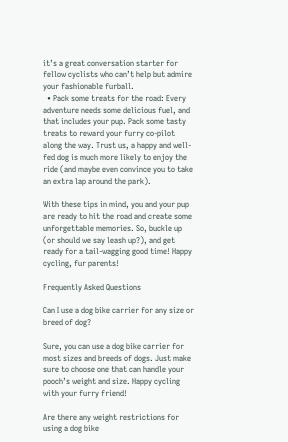it’s a great conversation starter for fellow cyclists who can’t help but admire your fashionable furball.
  • Pack some treats for the road: Every adventure needs some delicious fuel, and that includes your pup. Pack some tasty treats to reward your furry co-pilot along the way. Trust us, a happy and well-fed dog is much more likely to enjoy the ride (and maybe even convince you to take an extra lap around the park).

With these tips in mind, you and your pup are ready to hit the road and create some unforgettable memories. So, buckle up (or should we say leash up?), and get ready for a tail-wagging good time! Happy cycling, fur parents!

Frequently Asked Questions

Can I use a dog bike carrier for any size or breed of dog?

Sure, you can use a dog bike carrier for most sizes and breeds of dogs. Just make sure to choose one that can handle your pooch’s weight and size. Happy cycling with your furry friend!

Are there any weight restrictions for using a dog bike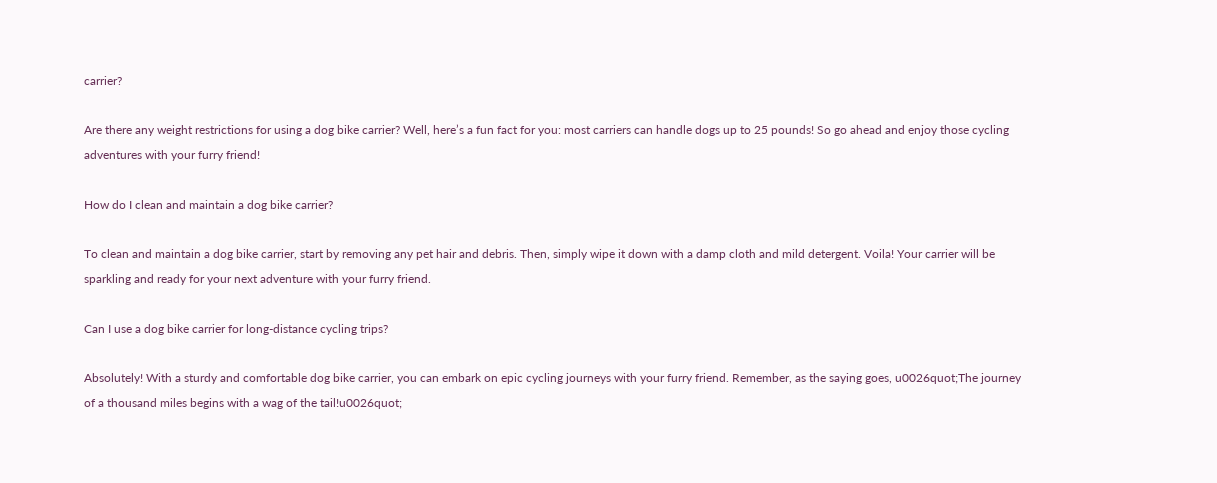carrier?

Are there any weight restrictions for using a dog bike carrier? Well, here’s a fun fact for you: most carriers can handle dogs up to 25 pounds! So go ahead and enjoy those cycling adventures with your furry friend!

How do I clean and maintain a dog bike carrier?

To clean and maintain a dog bike carrier, start by removing any pet hair and debris. Then, simply wipe it down with a damp cloth and mild detergent. Voila! Your carrier will be sparkling and ready for your next adventure with your furry friend.

Can I use a dog bike carrier for long-distance cycling trips?

Absolutely! With a sturdy and comfortable dog bike carrier, you can embark on epic cycling journeys with your furry friend. Remember, as the saying goes, u0026quot;The journey of a thousand miles begins with a wag of the tail!u0026quot;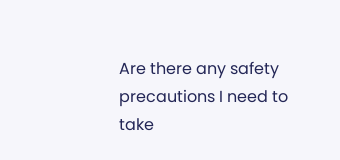Are there any safety precautions I need to take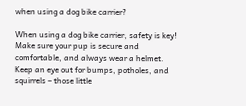when using a dog bike carrier?

When using a dog bike carrier, safety is key! Make sure your pup is secure and comfortable, and always wear a helmet. Keep an eye out for bumps, potholes, and squirrels – those little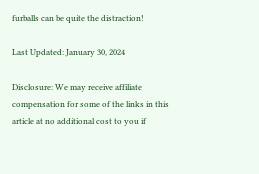furballs can be quite the distraction!

Last Updated: January 30, 2024

Disclosure: We may receive affiliate compensation for some of the links in this article at no additional cost to you if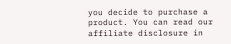you decide to purchase a product. You can read our affiliate disclosure in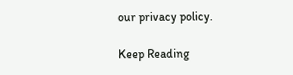our privacy policy.

Keep Reading